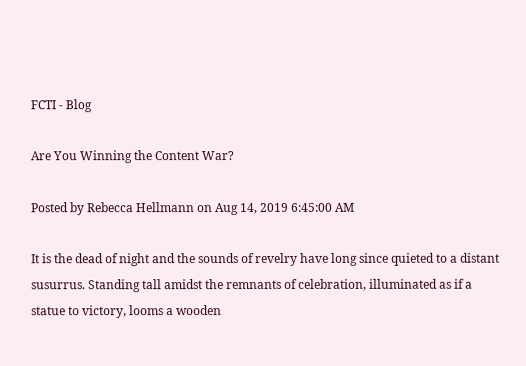FCTI - Blog

Are You Winning the Content War?

Posted by Rebecca Hellmann on Aug 14, 2019 6:45:00 AM

It is the dead of night and the sounds of revelry have long since quieted to a distant susurrus. Standing tall amidst the remnants of celebration, illuminated as if a statue to victory, looms a wooden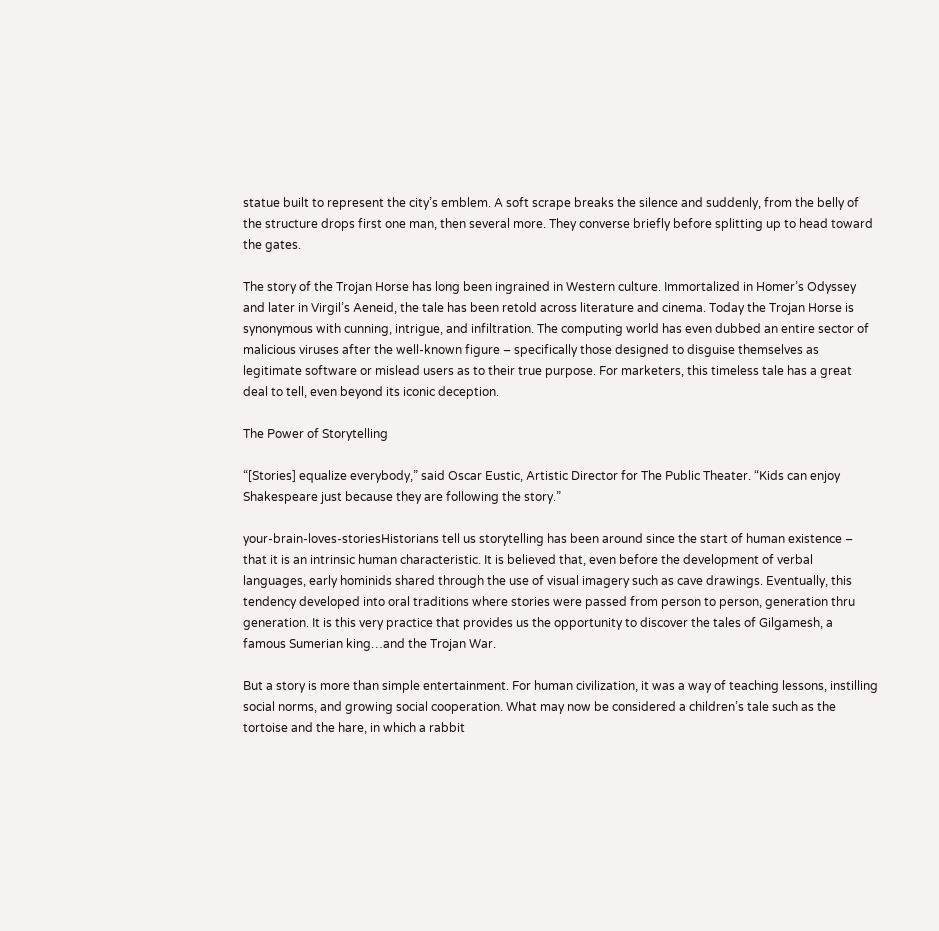statue built to represent the city’s emblem. A soft scrape breaks the silence and suddenly, from the belly of the structure drops first one man, then several more. They converse briefly before splitting up to head toward the gates.

The story of the Trojan Horse has long been ingrained in Western culture. Immortalized in Homer’s Odyssey and later in Virgil’s Aeneid, the tale has been retold across literature and cinema. Today the Trojan Horse is synonymous with cunning, intrigue, and infiltration. The computing world has even dubbed an entire sector of malicious viruses after the well-known figure – specifically those designed to disguise themselves as legitimate software or mislead users as to their true purpose. For marketers, this timeless tale has a great deal to tell, even beyond its iconic deception.

The Power of Storytelling

“[Stories] equalize everybody,” said Oscar Eustic, Artistic Director for The Public Theater. “Kids can enjoy Shakespeare just because they are following the story.”

your-brain-loves-storiesHistorians tell us storytelling has been around since the start of human existence – that it is an intrinsic human characteristic. It is believed that, even before the development of verbal languages, early hominids shared through the use of visual imagery such as cave drawings. Eventually, this tendency developed into oral traditions where stories were passed from person to person, generation thru generation. It is this very practice that provides us the opportunity to discover the tales of Gilgamesh, a famous Sumerian king…and the Trojan War.

But a story is more than simple entertainment. For human civilization, it was a way of teaching lessons, instilling social norms, and growing social cooperation. What may now be considered a children’s tale such as the tortoise and the hare, in which a rabbit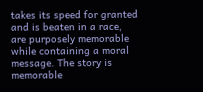takes its speed for granted and is beaten in a race, are purposely memorable while containing a moral message. The story is memorable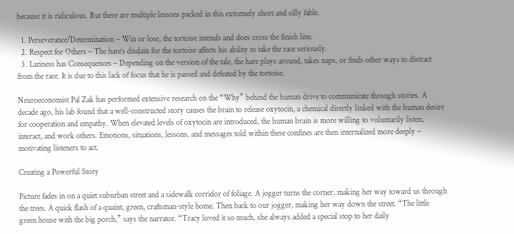because it is ridiculous. But there are multiple lessons packed in this extremely short and silly fable.

  1. Perseverance/Determination – Win or lose, the tortoise intends and does cross the finish line.
  2. Respect for Others – The hare’s disdain for the tortoise affects his ability to take the race seriously.
  3. Laziness has Consequences – Depending on the version of the tale, the hare plays around, takes naps, or finds other ways to distract from the race. It is due to this lack of focus that he is passed and defeated by the tortoise.

Neuroeconomist Pal Zak has performed extensive research on the “Why” behind the human drive to communicate through stories. A decade ago, his lab found that a well-constructed story causes the brain to release oxytocin, a chemical directly linked with the human desire for cooperation and empathy. When elevated levels of oxytocin are introduced, the human brain is more willing to voluntarily listen, interact, and work others. Emotions, situations, lessons, and messages told within these confines are then internalized more deeply – motivating listeners to act.

Creating a Powerful Story

Picture fades in on a quiet suburban street and a sidewalk corridor of foliage. A jogger turns the corner, making her way toward us through the trees. A quick flash of a quaint, green, craftsman-style home. Then back to our jogger, making her way down the street. “The little green house with the big porch,” says the narrator. “Tracy loved it so much, she always added a special stop to her daily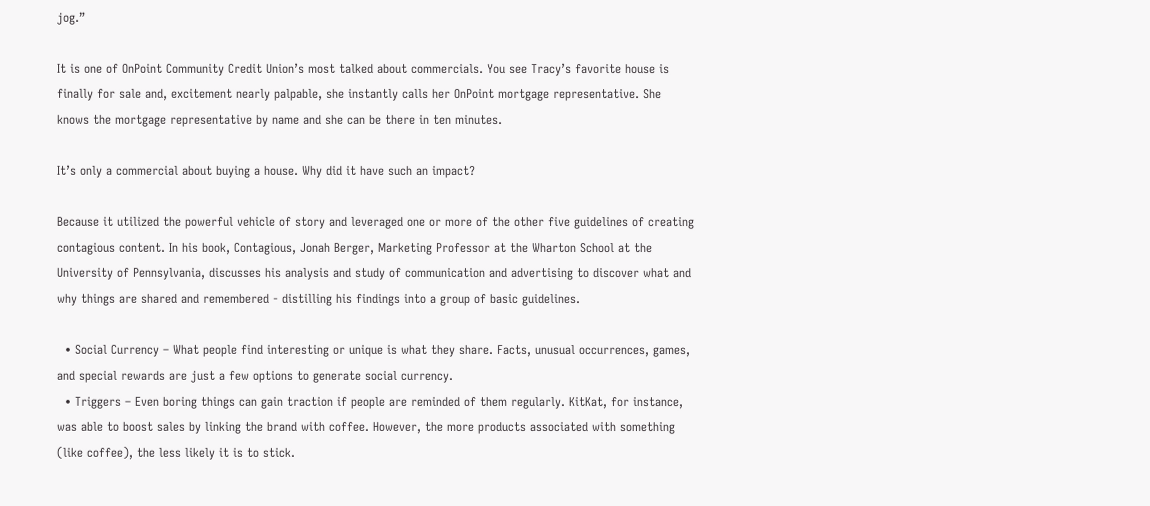jog.”

It is one of OnPoint Community Credit Union’s most talked about commercials. You see Tracy’s favorite house is finally for sale and, excitement nearly palpable, she instantly calls her OnPoint mortgage representative. She knows the mortgage representative by name and she can be there in ten minutes.

It’s only a commercial about buying a house. Why did it have such an impact?

Because it utilized the powerful vehicle of story and leveraged one or more of the other five guidelines of creating contagious content. In his book, Contagious, Jonah Berger, Marketing Professor at the Wharton School at the University of Pennsylvania, discusses his analysis and study of communication and advertising to discover what and why things are shared and remembered - distilling his findings into a group of basic guidelines.

  • Social Currency – What people find interesting or unique is what they share. Facts, unusual occurrences, games, and special rewards are just a few options to generate social currency.
  • Triggers – Even boring things can gain traction if people are reminded of them regularly. KitKat, for instance, was able to boost sales by linking the brand with coffee. However, the more products associated with something (like coffee), the less likely it is to stick.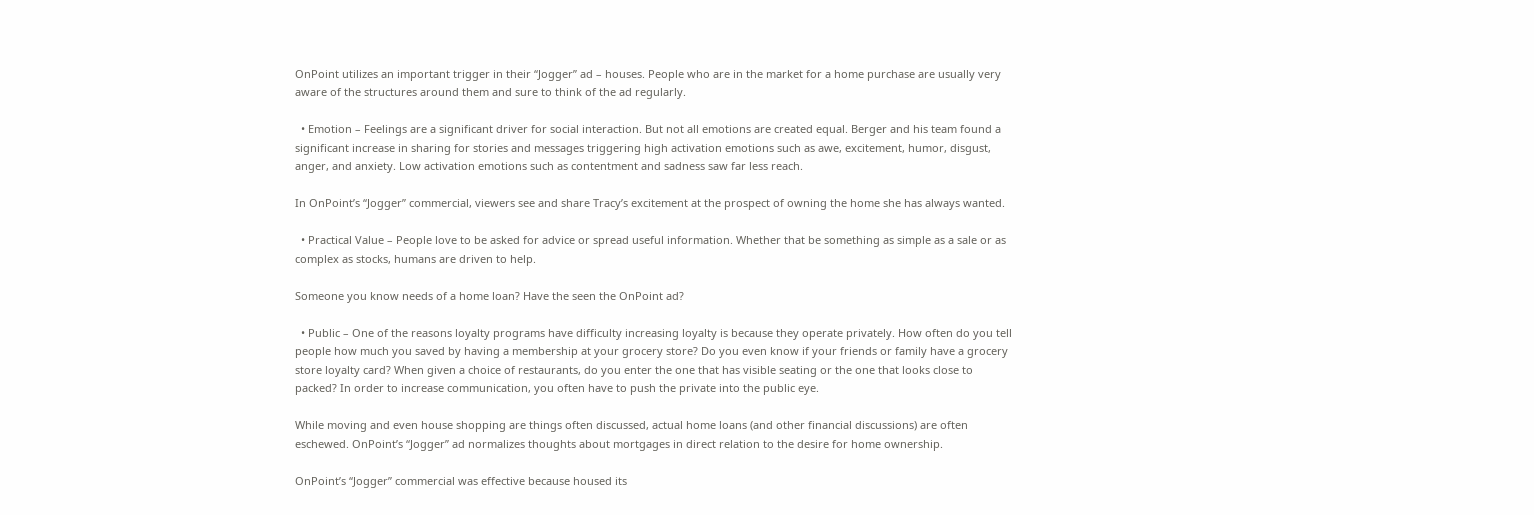OnPoint utilizes an important trigger in their “Jogger” ad – houses. People who are in the market for a home purchase are usually very aware of the structures around them and sure to think of the ad regularly.

  • Emotion – Feelings are a significant driver for social interaction. But not all emotions are created equal. Berger and his team found a significant increase in sharing for stories and messages triggering high activation emotions such as awe, excitement, humor, disgust, anger, and anxiety. Low activation emotions such as contentment and sadness saw far less reach.

In OnPoint’s “Jogger” commercial, viewers see and share Tracy’s excitement at the prospect of owning the home she has always wanted.

  • Practical Value – People love to be asked for advice or spread useful information. Whether that be something as simple as a sale or as complex as stocks, humans are driven to help.

Someone you know needs of a home loan? Have the seen the OnPoint ad?

  • Public – One of the reasons loyalty programs have difficulty increasing loyalty is because they operate privately. How often do you tell people how much you saved by having a membership at your grocery store? Do you even know if your friends or family have a grocery store loyalty card? When given a choice of restaurants, do you enter the one that has visible seating or the one that looks close to packed? In order to increase communication, you often have to push the private into the public eye.

While moving and even house shopping are things often discussed, actual home loans (and other financial discussions) are often eschewed. OnPoint’s “Jogger” ad normalizes thoughts about mortgages in direct relation to the desire for home ownership.

OnPoint’s “Jogger” commercial was effective because housed its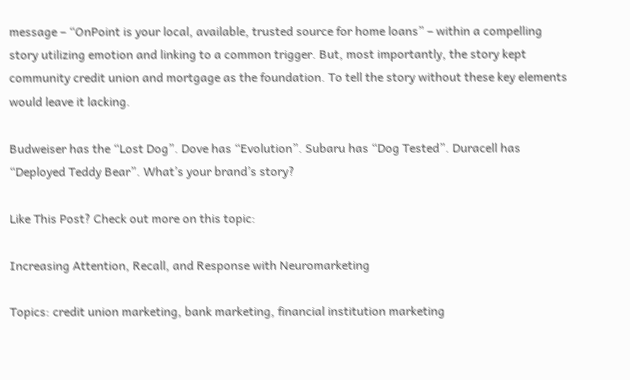message – “OnPoint is your local, available, trusted source for home loans” – within a compelling story utilizing emotion and linking to a common trigger. But, most importantly, the story kept community credit union and mortgage as the foundation. To tell the story without these key elements would leave it lacking.

Budweiser has the “Lost Dog”. Dove has “Evolution”. Subaru has “Dog Tested”. Duracell has “Deployed Teddy Bear”. What’s your brand’s story?

Like This Post? Check out more on this topic:

Increasing Attention, Recall, and Response with Neuromarketing

Topics: credit union marketing, bank marketing, financial institution marketing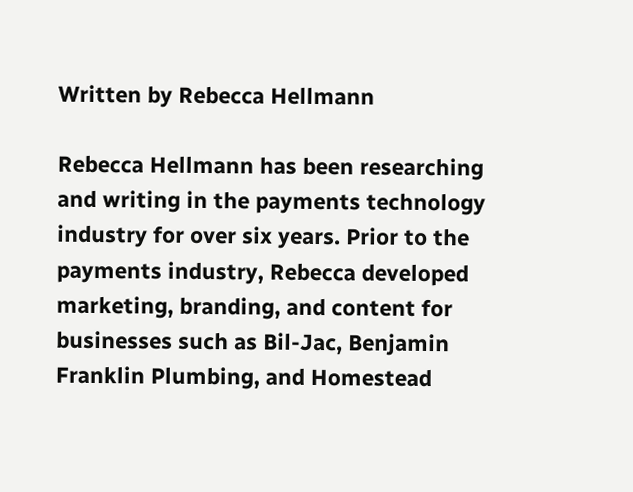Written by Rebecca Hellmann

Rebecca Hellmann has been researching and writing in the payments technology industry for over six years. Prior to the payments industry, Rebecca developed marketing, branding, and content for businesses such as Bil-Jac, Benjamin Franklin Plumbing, and Homestead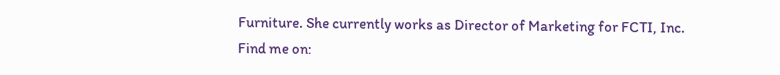Furniture. She currently works as Director of Marketing for FCTI, Inc.
Find me on: